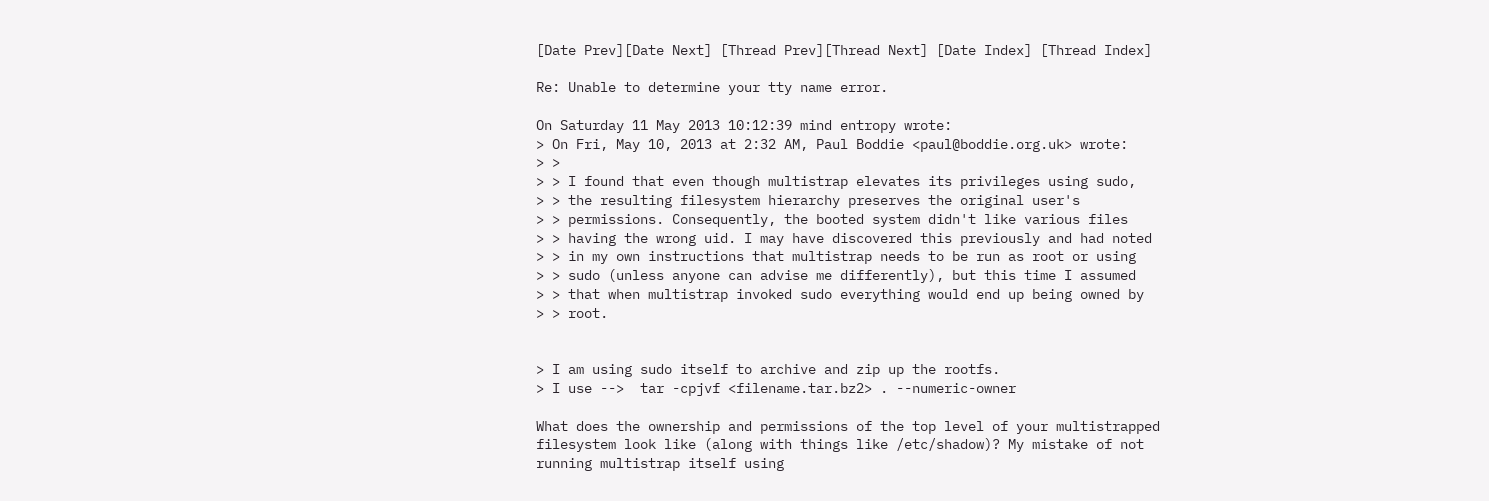[Date Prev][Date Next] [Thread Prev][Thread Next] [Date Index] [Thread Index]

Re: Unable to determine your tty name error.

On Saturday 11 May 2013 10:12:39 mind entropy wrote:
> On Fri, May 10, 2013 at 2:32 AM, Paul Boddie <paul@boddie.org.uk> wrote:
> >
> > I found that even though multistrap elevates its privileges using sudo,
> > the resulting filesystem hierarchy preserves the original user's
> > permissions. Consequently, the booted system didn't like various files
> > having the wrong uid. I may have discovered this previously and had noted
> > in my own instructions that multistrap needs to be run as root or using
> > sudo (unless anyone can advise me differently), but this time I assumed
> > that when multistrap invoked sudo everything would end up being owned by
> > root.


> I am using sudo itself to archive and zip up the rootfs.
> I use -->  tar -cpjvf <filename.tar.bz2> . --numeric-owner

What does the ownership and permissions of the top level of your multistrapped
filesystem look like (along with things like /etc/shadow)? My mistake of not
running multistrap itself using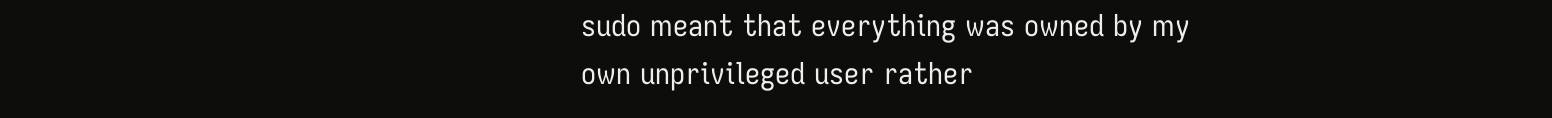sudo meant that everything was owned by my
own unprivileged user rather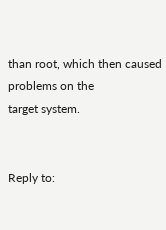than root, which then caused problems on the
target system.


Reply to: